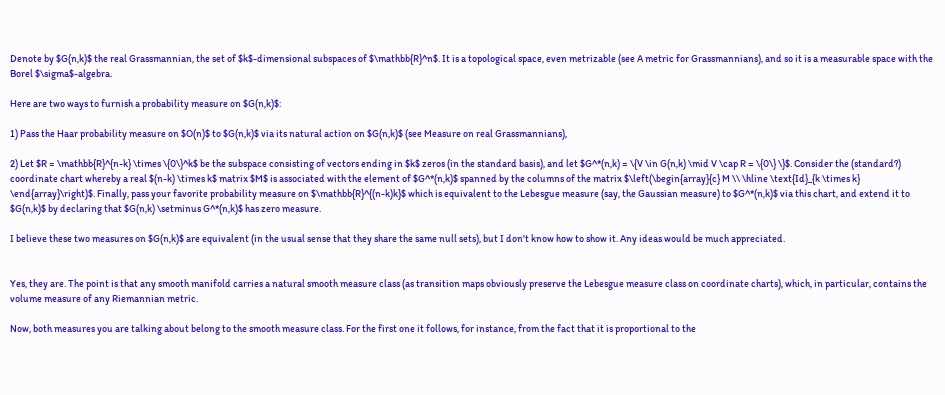Denote by $G(n,k)$ the real Grassmannian, the set of $k$-dimensional subspaces of $\mathbb{R}^n$. It is a topological space, even metrizable (see A metric for Grassmannians), and so it is a measurable space with the Borel $\sigma$-algebra.

Here are two ways to furnish a probability measure on $G(n,k)$:

1) Pass the Haar probability measure on $O(n)$ to $G(n,k)$ via its natural action on $G(n,k)$ (see Measure on real Grassmannians),

2) Let $R = \mathbb{R}^{n-k} \times \{0\}^k$ be the subspace consisting of vectors ending in $k$ zeros (in the standard basis), and let $G^*(n,k) = \{V \in G(n,k) \mid V \cap R = \{0\} \}$. Consider the (standard?) coordinate chart whereby a real $(n-k) \times k$ matrix $M$ is associated with the element of $G^*(n,k)$ spanned by the columns of the matrix $\left(\begin{array}{c} M \\ \hline \text{Id}_{k \times k} \end{array}\right)$. Finally, pass your favorite probability measure on $\mathbb{R}^{(n-k)k}$ which is equivalent to the Lebesgue measure (say, the Gaussian measure) to $G^*(n,k)$ via this chart, and extend it to $G(n,k)$ by declaring that $G(n,k) \setminus G^*(n,k)$ has zero measure.

I believe these two measures on $G(n,k)$ are equivalent (in the usual sense that they share the same null sets), but I don't know how to show it. Any ideas would be much appreciated.


Yes, they are. The point is that any smooth manifold carries a natural smooth measure class (as transition maps obviously preserve the Lebesgue measure class on coordinate charts), which, in particular, contains the volume measure of any Riemannian metric.

Now, both measures you are talking about belong to the smooth measure class. For the first one it follows, for instance, from the fact that it is proportional to the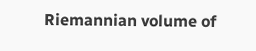Riemannian volume of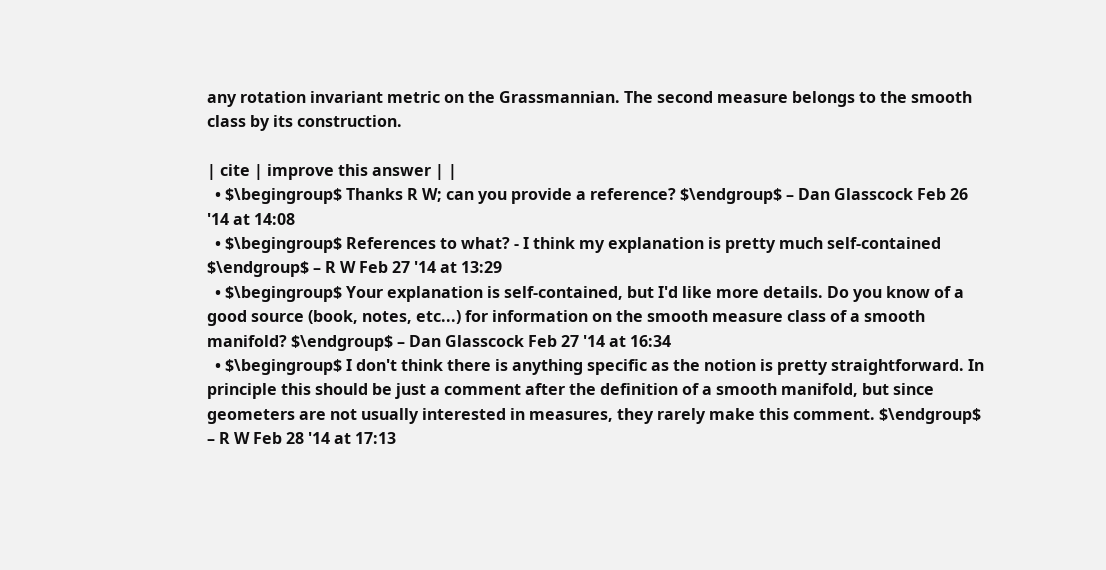any rotation invariant metric on the Grassmannian. The second measure belongs to the smooth class by its construction.

| cite | improve this answer | |
  • $\begingroup$ Thanks R W; can you provide a reference? $\endgroup$ – Dan Glasscock Feb 26 '14 at 14:08
  • $\begingroup$ References to what? - I think my explanation is pretty much self-contained $\endgroup$ – R W Feb 27 '14 at 13:29
  • $\begingroup$ Your explanation is self-contained, but I'd like more details. Do you know of a good source (book, notes, etc...) for information on the smooth measure class of a smooth manifold? $\endgroup$ – Dan Glasscock Feb 27 '14 at 16:34
  • $\begingroup$ I don't think there is anything specific as the notion is pretty straightforward. In principle this should be just a comment after the definition of a smooth manifold, but since geometers are not usually interested in measures, they rarely make this comment. $\endgroup$ – R W Feb 28 '14 at 17:13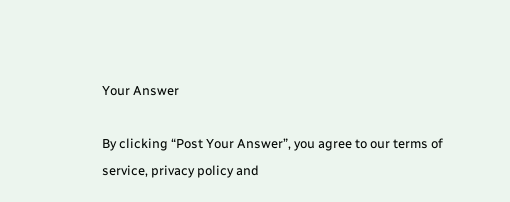Your Answer

By clicking “Post Your Answer”, you agree to our terms of service, privacy policy and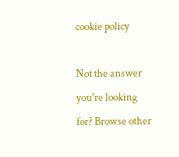cookie policy

Not the answer you're looking for? Browse other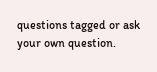questions tagged or ask your own question.